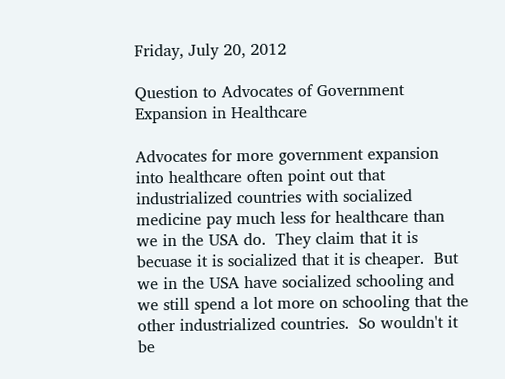Friday, July 20, 2012

Question to Advocates of Government Expansion in Healthcare

Advocates for more government expansion into healthcare often point out that industrialized countries with socialized medicine pay much less for healthcare than we in the USA do.  They claim that it is becuase it is socialized that it is cheaper.  But we in the USA have socialized schooling and we still spend a lot more on schooling that the other industrialized countries.  So wouldn't it be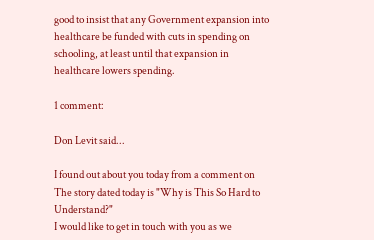good to insist that any Government expansion into healthcare be funded with cuts in spending on schooling, at least until that expansion in healthcare lowers spending.

1 comment:

Don Levit said...

I found out about you today from a comment on
The story dated today is "Why is This So Hard to Understand?"
I would like to get in touch with you as we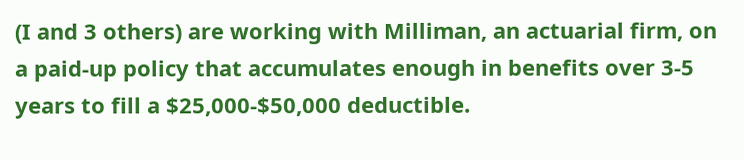(I and 3 others) are working with Milliman, an actuarial firm, on a paid-up policy that accumulates enough in benefits over 3-5 years to fill a $25,000-$50,000 deductible.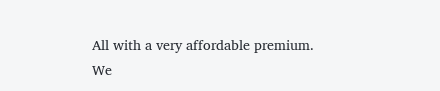All with a very affordable premium.
We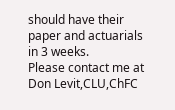should have their paper and actuarials in 3 weeks.
Please contact me at
Don Levit,CLU,ChFC